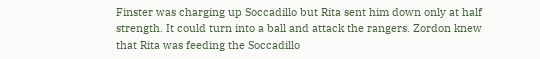Finster was charging up Soccadillo but Rita sent him down only at half strength. It could turn into a ball and attack the rangers. Zordon knew that Rita was feeding the Soccadillo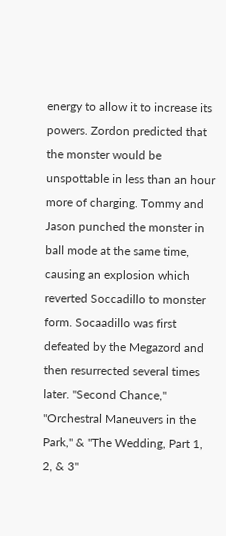energy to allow it to increase its powers. Zordon predicted that the monster would be unspottable in less than an hour more of charging. Tommy and Jason punched the monster in ball mode at the same time, causing an explosion which reverted Soccadillo to monster form. Socaadillo was first defeated by the Megazord and then resurrected several times later. "Second Chance," "Orchestral Maneuvers in the Park," & "The Wedding, Part 1, 2, & 3"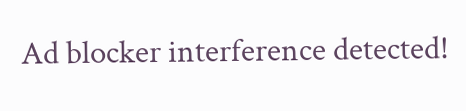Ad blocker interference detected!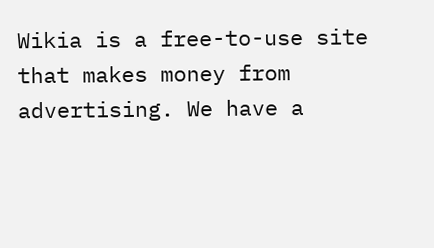Wikia is a free-to-use site that makes money from advertising. We have a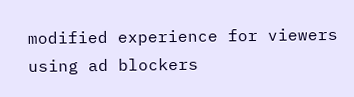modified experience for viewers using ad blockers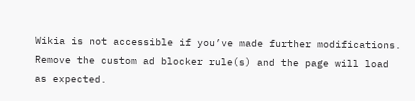Wikia is not accessible if you’ve made further modifications. Remove the custom ad blocker rule(s) and the page will load as expected.